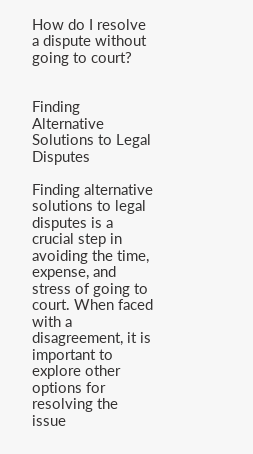How do I resolve a dispute without going to court?


Finding Alternative Solutions to Legal Disputes

Finding alternative solutions to legal disputes is a crucial step in avoiding the time, expense, and stress of going to court. When faced with a disagreement, it is important to explore other options for resolving the issue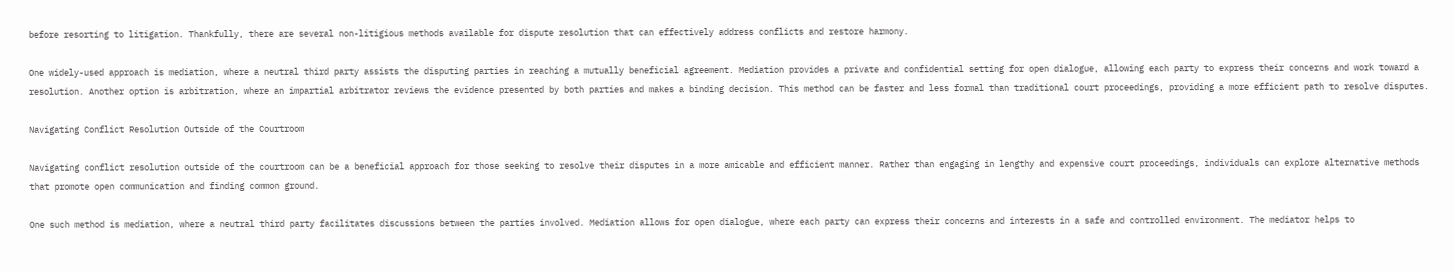before resorting to litigation. Thankfully, there are several non-litigious methods available for dispute resolution that can effectively address conflicts and restore harmony.

One widely-used approach is mediation, where a neutral third party assists the disputing parties in reaching a mutually beneficial agreement. Mediation provides a private and confidential setting for open dialogue, allowing each party to express their concerns and work toward a resolution. Another option is arbitration, where an impartial arbitrator reviews the evidence presented by both parties and makes a binding decision. This method can be faster and less formal than traditional court proceedings, providing a more efficient path to resolve disputes.

Navigating Conflict Resolution Outside of the Courtroom

Navigating conflict resolution outside of the courtroom can be a beneficial approach for those seeking to resolve their disputes in a more amicable and efficient manner. Rather than engaging in lengthy and expensive court proceedings, individuals can explore alternative methods that promote open communication and finding common ground.

One such method is mediation, where a neutral third party facilitates discussions between the parties involved. Mediation allows for open dialogue, where each party can express their concerns and interests in a safe and controlled environment. The mediator helps to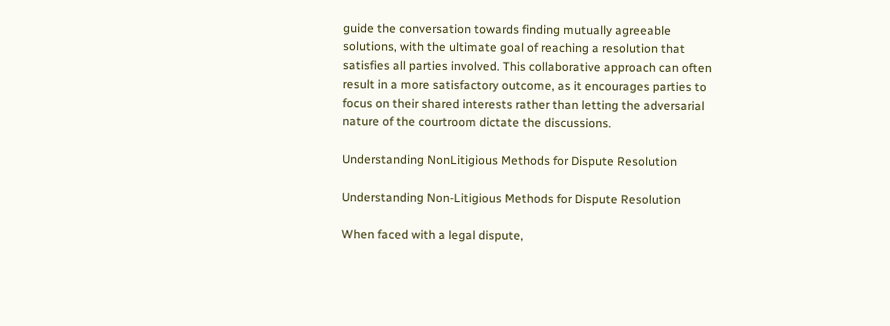guide the conversation towards finding mutually agreeable solutions, with the ultimate goal of reaching a resolution that satisfies all parties involved. This collaborative approach can often result in a more satisfactory outcome, as it encourages parties to focus on their shared interests rather than letting the adversarial nature of the courtroom dictate the discussions.

Understanding NonLitigious Methods for Dispute Resolution

Understanding Non-Litigious Methods for Dispute Resolution

When faced with a legal dispute,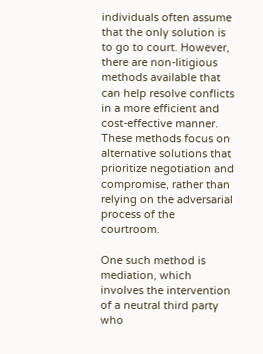individuals often assume that the only solution is to go to court. However, there are non-litigious methods available that can help resolve conflicts in a more efficient and cost-effective manner. These methods focus on alternative solutions that prioritize negotiation and compromise, rather than relying on the adversarial process of the courtroom.

One such method is mediation, which involves the intervention of a neutral third party who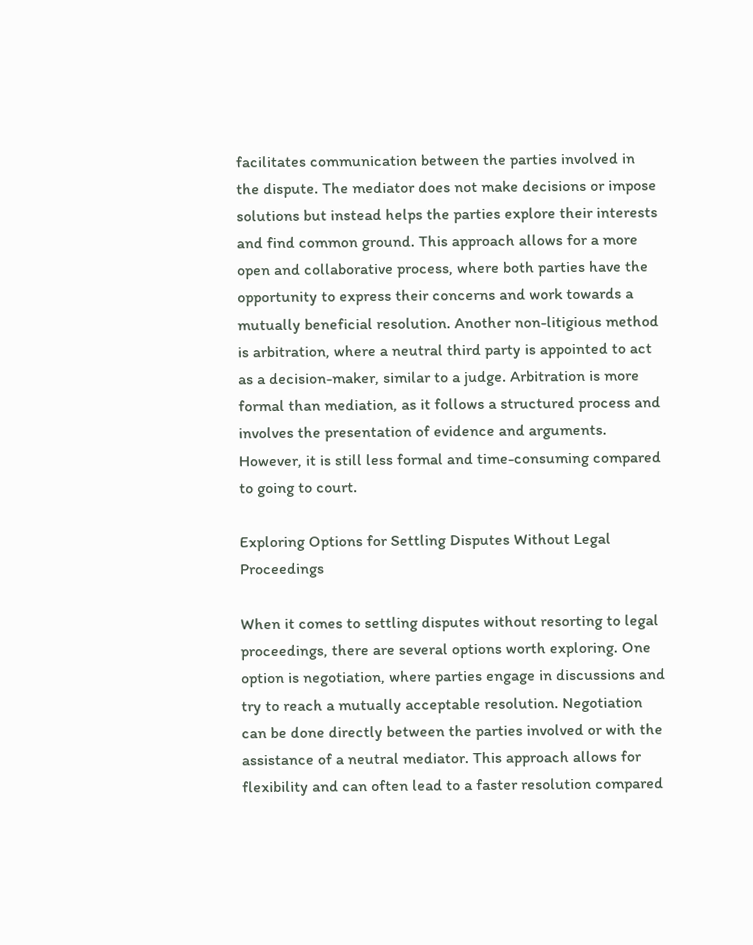facilitates communication between the parties involved in the dispute. The mediator does not make decisions or impose solutions but instead helps the parties explore their interests and find common ground. This approach allows for a more open and collaborative process, where both parties have the opportunity to express their concerns and work towards a mutually beneficial resolution. Another non-litigious method is arbitration, where a neutral third party is appointed to act as a decision-maker, similar to a judge. Arbitration is more formal than mediation, as it follows a structured process and involves the presentation of evidence and arguments. However, it is still less formal and time-consuming compared to going to court.

Exploring Options for Settling Disputes Without Legal Proceedings

When it comes to settling disputes without resorting to legal proceedings, there are several options worth exploring. One option is negotiation, where parties engage in discussions and try to reach a mutually acceptable resolution. Negotiation can be done directly between the parties involved or with the assistance of a neutral mediator. This approach allows for flexibility and can often lead to a faster resolution compared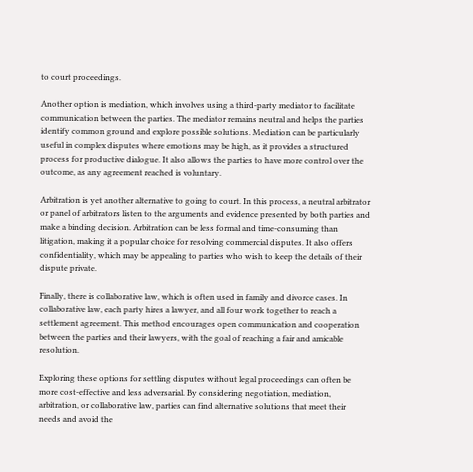to court proceedings.

Another option is mediation, which involves using a third-party mediator to facilitate communication between the parties. The mediator remains neutral and helps the parties identify common ground and explore possible solutions. Mediation can be particularly useful in complex disputes where emotions may be high, as it provides a structured process for productive dialogue. It also allows the parties to have more control over the outcome, as any agreement reached is voluntary.

Arbitration is yet another alternative to going to court. In this process, a neutral arbitrator or panel of arbitrators listen to the arguments and evidence presented by both parties and make a binding decision. Arbitration can be less formal and time-consuming than litigation, making it a popular choice for resolving commercial disputes. It also offers confidentiality, which may be appealing to parties who wish to keep the details of their dispute private.

Finally, there is collaborative law, which is often used in family and divorce cases. In collaborative law, each party hires a lawyer, and all four work together to reach a settlement agreement. This method encourages open communication and cooperation between the parties and their lawyers, with the goal of reaching a fair and amicable resolution.

Exploring these options for settling disputes without legal proceedings can often be more cost-effective and less adversarial. By considering negotiation, mediation, arbitration, or collaborative law, parties can find alternative solutions that meet their needs and avoid the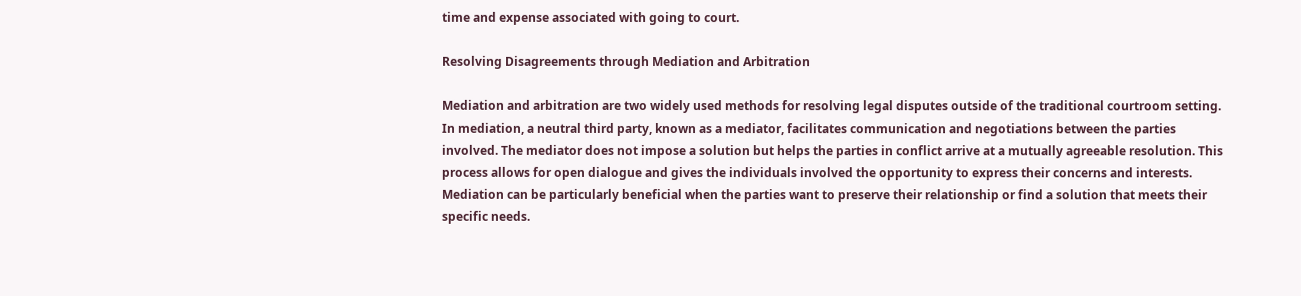time and expense associated with going to court.

Resolving Disagreements through Mediation and Arbitration

Mediation and arbitration are two widely used methods for resolving legal disputes outside of the traditional courtroom setting. In mediation, a neutral third party, known as a mediator, facilitates communication and negotiations between the parties involved. The mediator does not impose a solution but helps the parties in conflict arrive at a mutually agreeable resolution. This process allows for open dialogue and gives the individuals involved the opportunity to express their concerns and interests. Mediation can be particularly beneficial when the parties want to preserve their relationship or find a solution that meets their specific needs.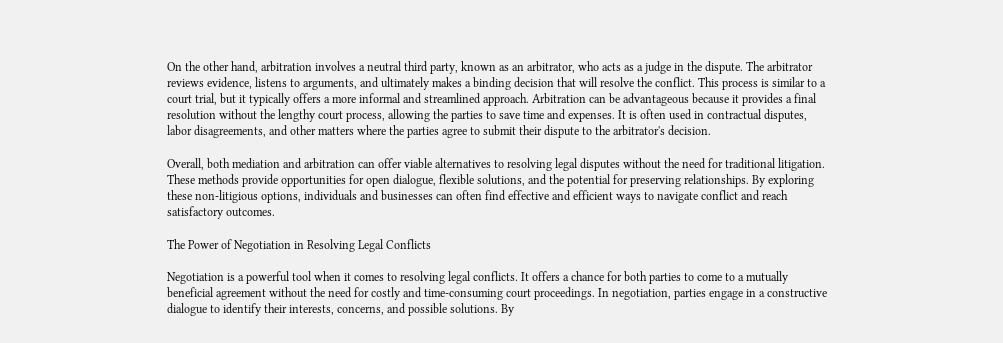On the other hand, arbitration involves a neutral third party, known as an arbitrator, who acts as a judge in the dispute. The arbitrator reviews evidence, listens to arguments, and ultimately makes a binding decision that will resolve the conflict. This process is similar to a court trial, but it typically offers a more informal and streamlined approach. Arbitration can be advantageous because it provides a final resolution without the lengthy court process, allowing the parties to save time and expenses. It is often used in contractual disputes, labor disagreements, and other matters where the parties agree to submit their dispute to the arbitrator's decision.

Overall, both mediation and arbitration can offer viable alternatives to resolving legal disputes without the need for traditional litigation. These methods provide opportunities for open dialogue, flexible solutions, and the potential for preserving relationships. By exploring these non-litigious options, individuals and businesses can often find effective and efficient ways to navigate conflict and reach satisfactory outcomes.

The Power of Negotiation in Resolving Legal Conflicts

Negotiation is a powerful tool when it comes to resolving legal conflicts. It offers a chance for both parties to come to a mutually beneficial agreement without the need for costly and time-consuming court proceedings. In negotiation, parties engage in a constructive dialogue to identify their interests, concerns, and possible solutions. By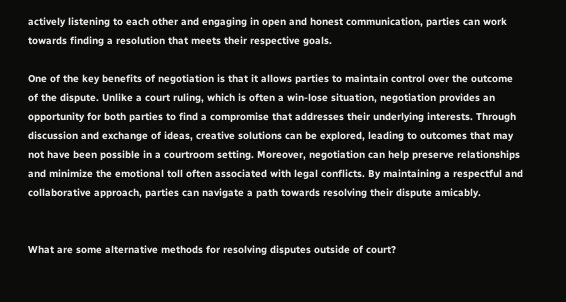actively listening to each other and engaging in open and honest communication, parties can work towards finding a resolution that meets their respective goals.

One of the key benefits of negotiation is that it allows parties to maintain control over the outcome of the dispute. Unlike a court ruling, which is often a win-lose situation, negotiation provides an opportunity for both parties to find a compromise that addresses their underlying interests. Through discussion and exchange of ideas, creative solutions can be explored, leading to outcomes that may not have been possible in a courtroom setting. Moreover, negotiation can help preserve relationships and minimize the emotional toll often associated with legal conflicts. By maintaining a respectful and collaborative approach, parties can navigate a path towards resolving their dispute amicably.


What are some alternative methods for resolving disputes outside of court?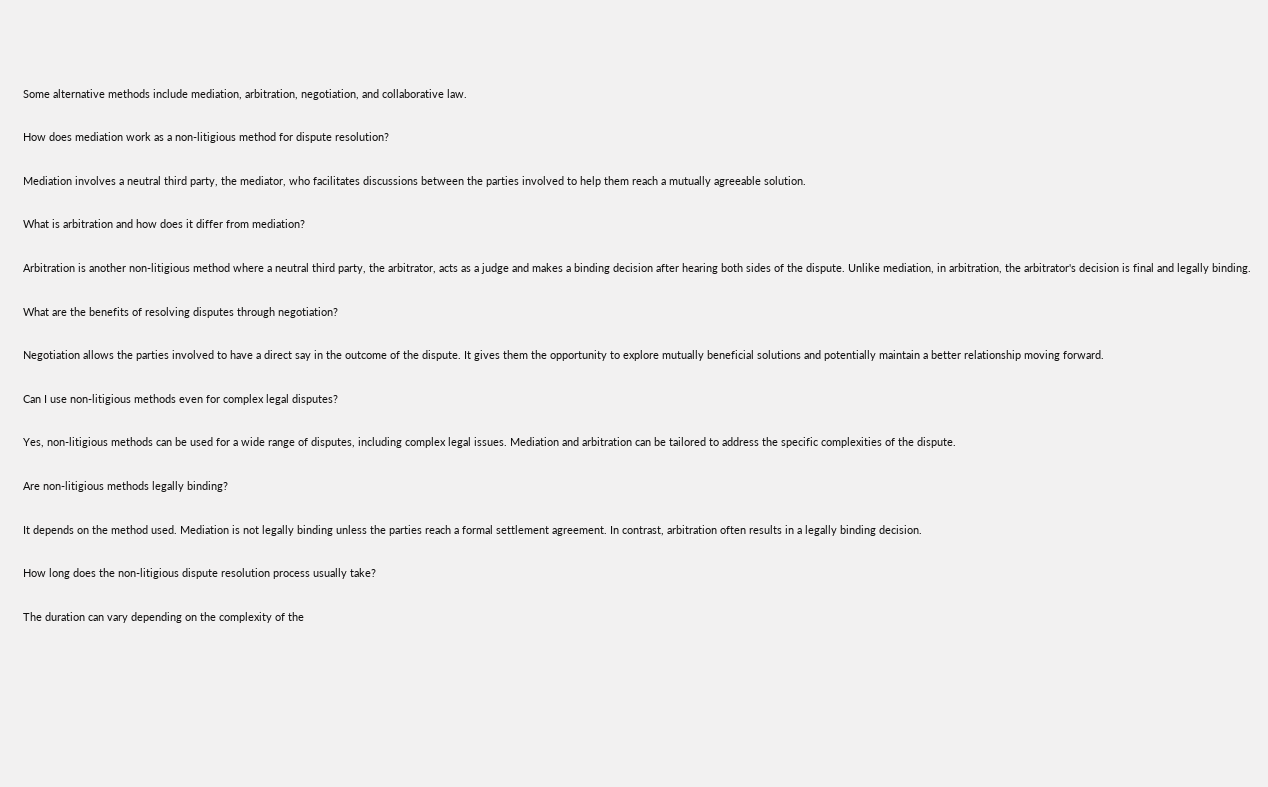Some alternative methods include mediation, arbitration, negotiation, and collaborative law.

How does mediation work as a non-litigious method for dispute resolution?

Mediation involves a neutral third party, the mediator, who facilitates discussions between the parties involved to help them reach a mutually agreeable solution.

What is arbitration and how does it differ from mediation?

Arbitration is another non-litigious method where a neutral third party, the arbitrator, acts as a judge and makes a binding decision after hearing both sides of the dispute. Unlike mediation, in arbitration, the arbitrator's decision is final and legally binding.

What are the benefits of resolving disputes through negotiation?

Negotiation allows the parties involved to have a direct say in the outcome of the dispute. It gives them the opportunity to explore mutually beneficial solutions and potentially maintain a better relationship moving forward.

Can I use non-litigious methods even for complex legal disputes?

Yes, non-litigious methods can be used for a wide range of disputes, including complex legal issues. Mediation and arbitration can be tailored to address the specific complexities of the dispute.

Are non-litigious methods legally binding?

It depends on the method used. Mediation is not legally binding unless the parties reach a formal settlement agreement. In contrast, arbitration often results in a legally binding decision.

How long does the non-litigious dispute resolution process usually take?

The duration can vary depending on the complexity of the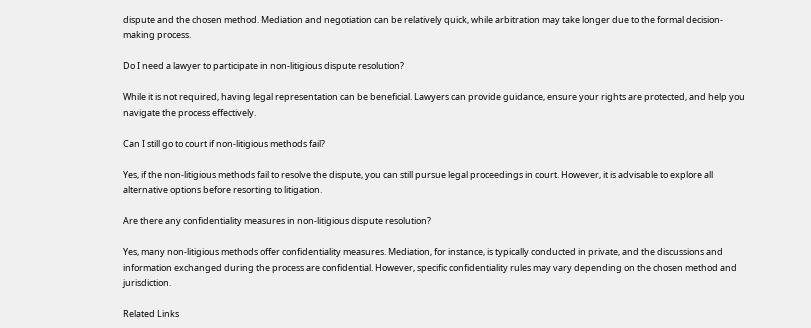dispute and the chosen method. Mediation and negotiation can be relatively quick, while arbitration may take longer due to the formal decision-making process.

Do I need a lawyer to participate in non-litigious dispute resolution?

While it is not required, having legal representation can be beneficial. Lawyers can provide guidance, ensure your rights are protected, and help you navigate the process effectively.

Can I still go to court if non-litigious methods fail?

Yes, if the non-litigious methods fail to resolve the dispute, you can still pursue legal proceedings in court. However, it is advisable to explore all alternative options before resorting to litigation.

Are there any confidentiality measures in non-litigious dispute resolution?

Yes, many non-litigious methods offer confidentiality measures. Mediation, for instance, is typically conducted in private, and the discussions and information exchanged during the process are confidential. However, specific confidentiality rules may vary depending on the chosen method and jurisdiction.

Related Links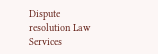Dispute resolution Law Services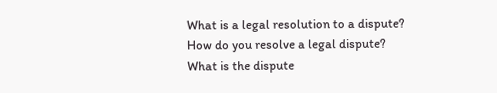What is a legal resolution to a dispute?
How do you resolve a legal dispute?
What is the dispute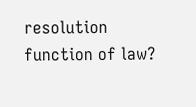resolution function of law?